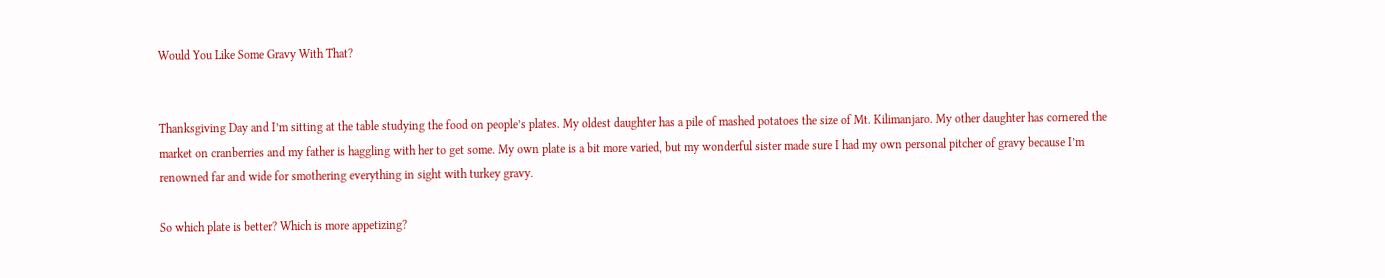Would You Like Some Gravy With That?


Thanksgiving Day and I’m sitting at the table studying the food on people’s plates. My oldest daughter has a pile of mashed potatoes the size of Mt. Kilimanjaro. My other daughter has cornered the market on cranberries and my father is haggling with her to get some. My own plate is a bit more varied, but my wonderful sister made sure I had my own personal pitcher of gravy because I’m renowned far and wide for smothering everything in sight with turkey gravy.

So which plate is better? Which is more appetizing?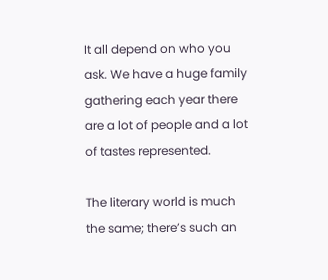It all depend on who you ask. We have a huge family gathering each year there are a lot of people and a lot of tastes represented.

The literary world is much the same; there’s such an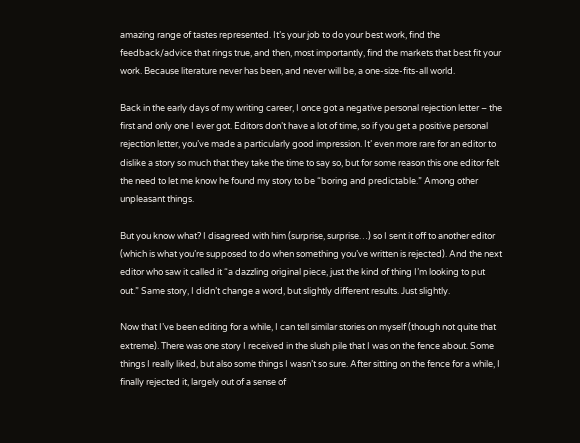amazing range of tastes represented. It’s your job to do your best work, find the feedback/advice that rings true, and then, most importantly, find the markets that best fit your work. Because literature never has been, and never will be, a one-size-fits-all world.

Back in the early days of my writing career, I once got a negative personal rejection letter – the first and only one I ever got. Editors don’t have a lot of time, so if you get a positive personal rejection letter, you’ve made a particularly good impression. It’ even more rare for an editor to dislike a story so much that they take the time to say so, but for some reason this one editor felt the need to let me know he found my story to be “boring and predictable.” Among other unpleasant things.

But you know what? I disagreed with him (surprise, surprise…) so I sent it off to another editor (which is what you’re supposed to do when something you’ve written is rejected). And the next editor who saw it called it “a dazzling original piece, just the kind of thing I’m looking to put out.” Same story, I didn’t change a word, but slightly different results. Just slightly.

Now that I’ve been editing for a while, I can tell similar stories on myself (though not quite that extreme). There was one story I received in the slush pile that I was on the fence about. Some things I really liked, but also some things I wasn’t so sure. After sitting on the fence for a while, I finally rejected it, largely out of a sense of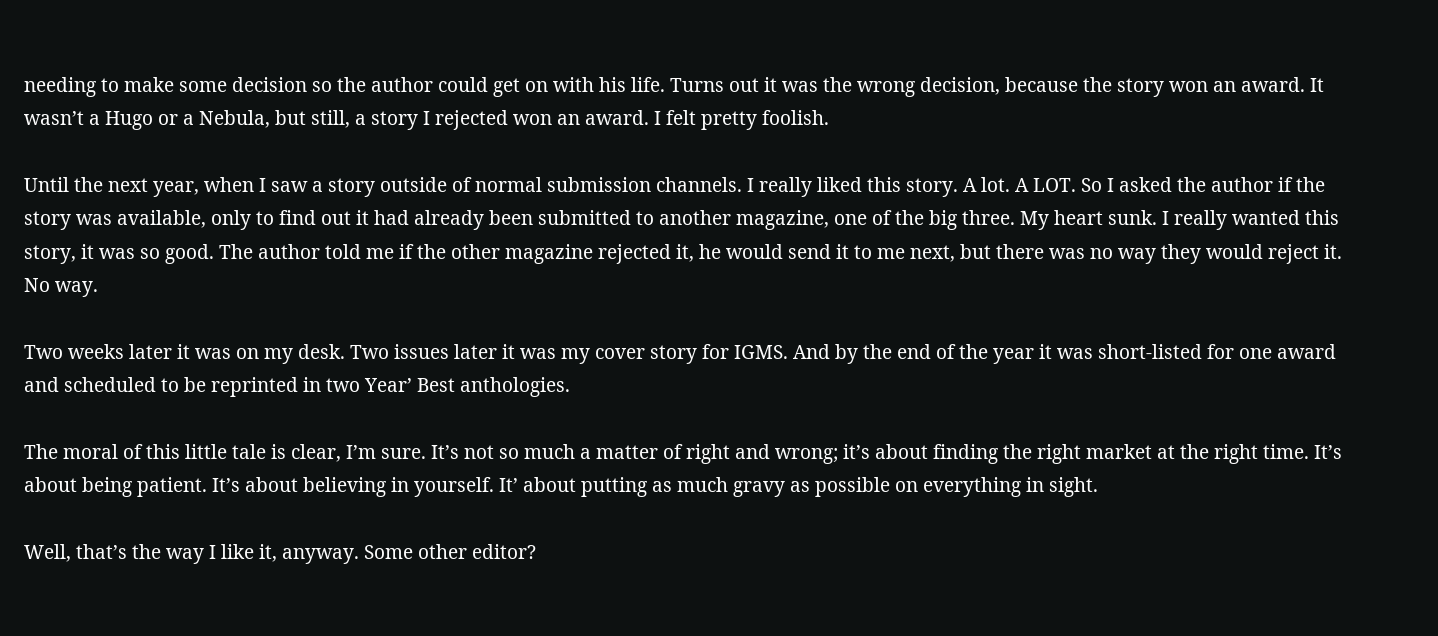needing to make some decision so the author could get on with his life. Turns out it was the wrong decision, because the story won an award. It wasn’t a Hugo or a Nebula, but still, a story I rejected won an award. I felt pretty foolish.

Until the next year, when I saw a story outside of normal submission channels. I really liked this story. A lot. A LOT. So I asked the author if the story was available, only to find out it had already been submitted to another magazine, one of the big three. My heart sunk. I really wanted this story, it was so good. The author told me if the other magazine rejected it, he would send it to me next, but there was no way they would reject it. No way.

Two weeks later it was on my desk. Two issues later it was my cover story for IGMS. And by the end of the year it was short-listed for one award and scheduled to be reprinted in two Year’ Best anthologies.

The moral of this little tale is clear, I’m sure. It’s not so much a matter of right and wrong; it’s about finding the right market at the right time. It’s about being patient. It’s about believing in yourself. It’ about putting as much gravy as possible on everything in sight.

Well, that’s the way I like it, anyway. Some other editor?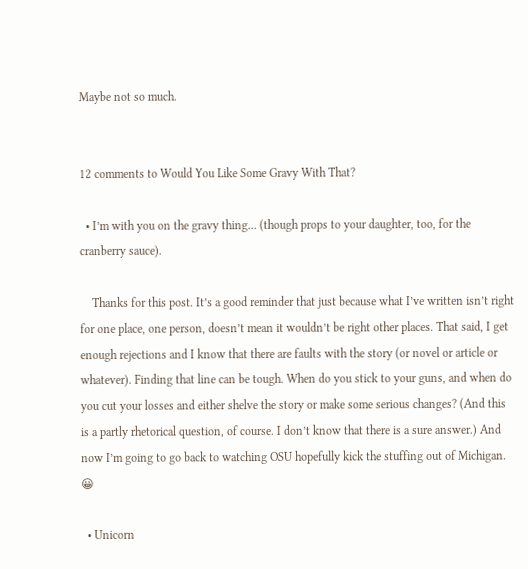Maybe not so much.


12 comments to Would You Like Some Gravy With That?

  • I’m with you on the gravy thing… (though props to your daughter, too, for the cranberry sauce).

    Thanks for this post. It’s a good reminder that just because what I’ve written isn’t right for one place, one person, doesn’t mean it wouldn’t be right other places. That said, I get enough rejections and I know that there are faults with the story (or novel or article or whatever). Finding that line can be tough. When do you stick to your guns, and when do you cut your losses and either shelve the story or make some serious changes? (And this is a partly rhetorical question, of course. I don’t know that there is a sure answer.) And now I’m going to go back to watching OSU hopefully kick the stuffing out of Michigan. 😀

  • Unicorn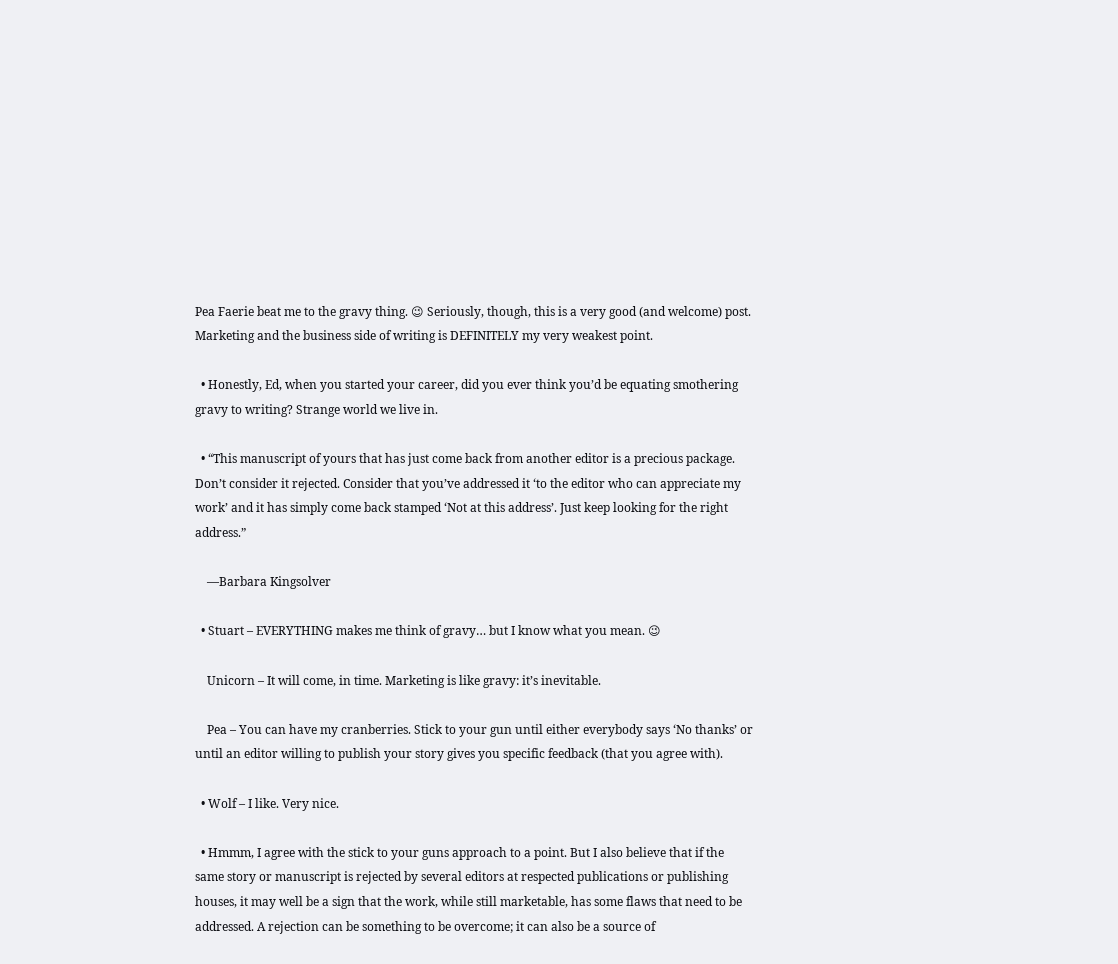Pea Faerie beat me to the gravy thing. 😉 Seriously, though, this is a very good (and welcome) post. Marketing and the business side of writing is DEFINITELY my very weakest point.

  • Honestly, Ed, when you started your career, did you ever think you’d be equating smothering gravy to writing? Strange world we live in.

  • “This manuscript of yours that has just come back from another editor is a precious package. Don’t consider it rejected. Consider that you’ve addressed it ‘to the editor who can appreciate my work’ and it has simply come back stamped ‘Not at this address’. Just keep looking for the right address.”

    —Barbara Kingsolver

  • Stuart – EVERYTHING makes me think of gravy… but I know what you mean. 😉

    Unicorn – It will come, in time. Marketing is like gravy: it’s inevitable.

    Pea – You can have my cranberries. Stick to your gun until either everybody says ‘No thanks’ or until an editor willing to publish your story gives you specific feedback (that you agree with).

  • Wolf – I like. Very nice.

  • Hmmm, I agree with the stick to your guns approach to a point. But I also believe that if the same story or manuscript is rejected by several editors at respected publications or publishing houses, it may well be a sign that the work, while still marketable, has some flaws that need to be addressed. A rejection can be something to be overcome; it can also be a source of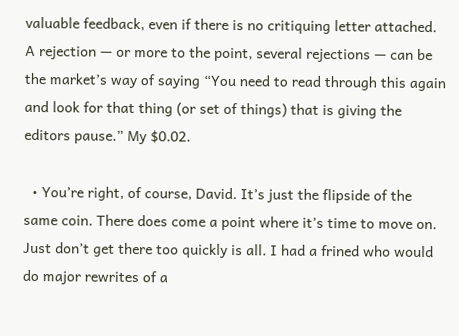valuable feedback, even if there is no critiquing letter attached. A rejection — or more to the point, several rejections — can be the market’s way of saying “You need to read through this again and look for that thing (or set of things) that is giving the editors pause.” My $0.02.

  • You’re right, of course, David. It’s just the flipside of the same coin. There does come a point where it’s time to move on. Just don’t get there too quickly is all. I had a frined who would do major rewrites of a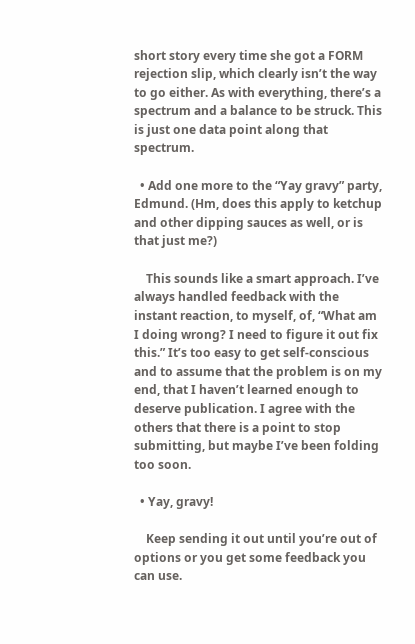short story every time she got a FORM rejection slip, which clearly isn’t the way to go either. As with everything, there’s a spectrum and a balance to be struck. This is just one data point along that spectrum.

  • Add one more to the “Yay gravy” party, Edmund. (Hm, does this apply to ketchup and other dipping sauces as well, or is that just me?)

    This sounds like a smart approach. I’ve always handled feedback with the instant reaction, to myself, of, “What am I doing wrong? I need to figure it out fix this.” It’s too easy to get self-conscious and to assume that the problem is on my end, that I haven’t learned enough to deserve publication. I agree with the others that there is a point to stop submitting, but maybe I’ve been folding too soon.

  • Yay, gravy!

    Keep sending it out until you’re out of options or you get some feedback you can use.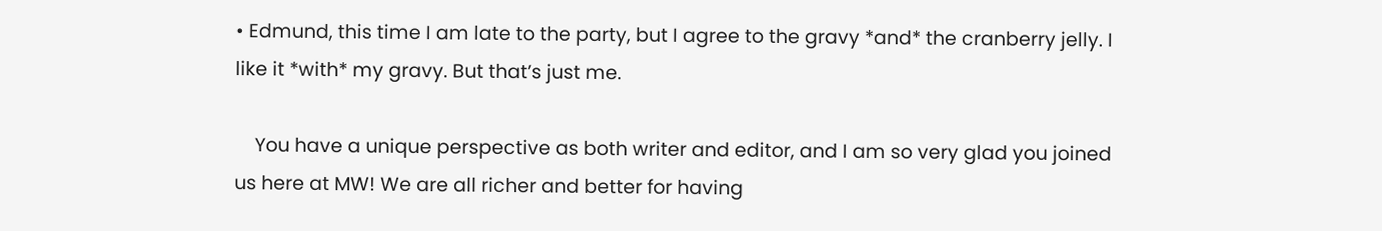• Edmund, this time I am late to the party, but I agree to the gravy *and* the cranberry jelly. I like it *with* my gravy. But that’s just me.

    You have a unique perspective as both writer and editor, and I am so very glad you joined us here at MW! We are all richer and better for having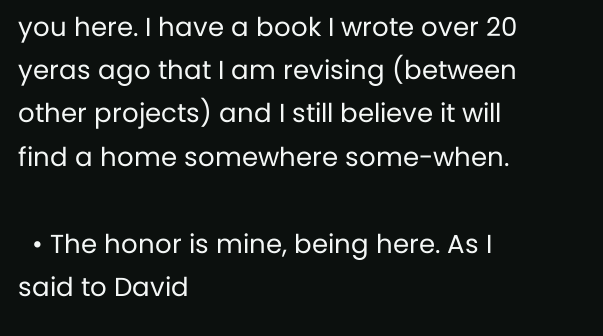you here. I have a book I wrote over 20 yeras ago that I am revising (between other projects) and I still believe it will find a home somewhere some-when.

  • The honor is mine, being here. As I said to David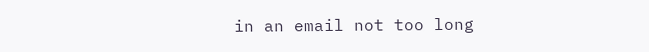in an email not too long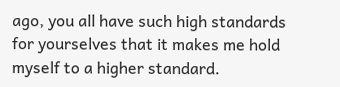ago, you all have such high standards for yourselves that it makes me hold myself to a higher standard.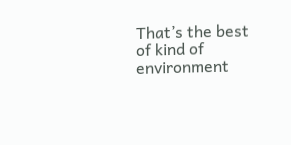That’s the best of kind of environment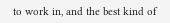to work in, and the best kind of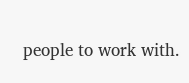people to work with.